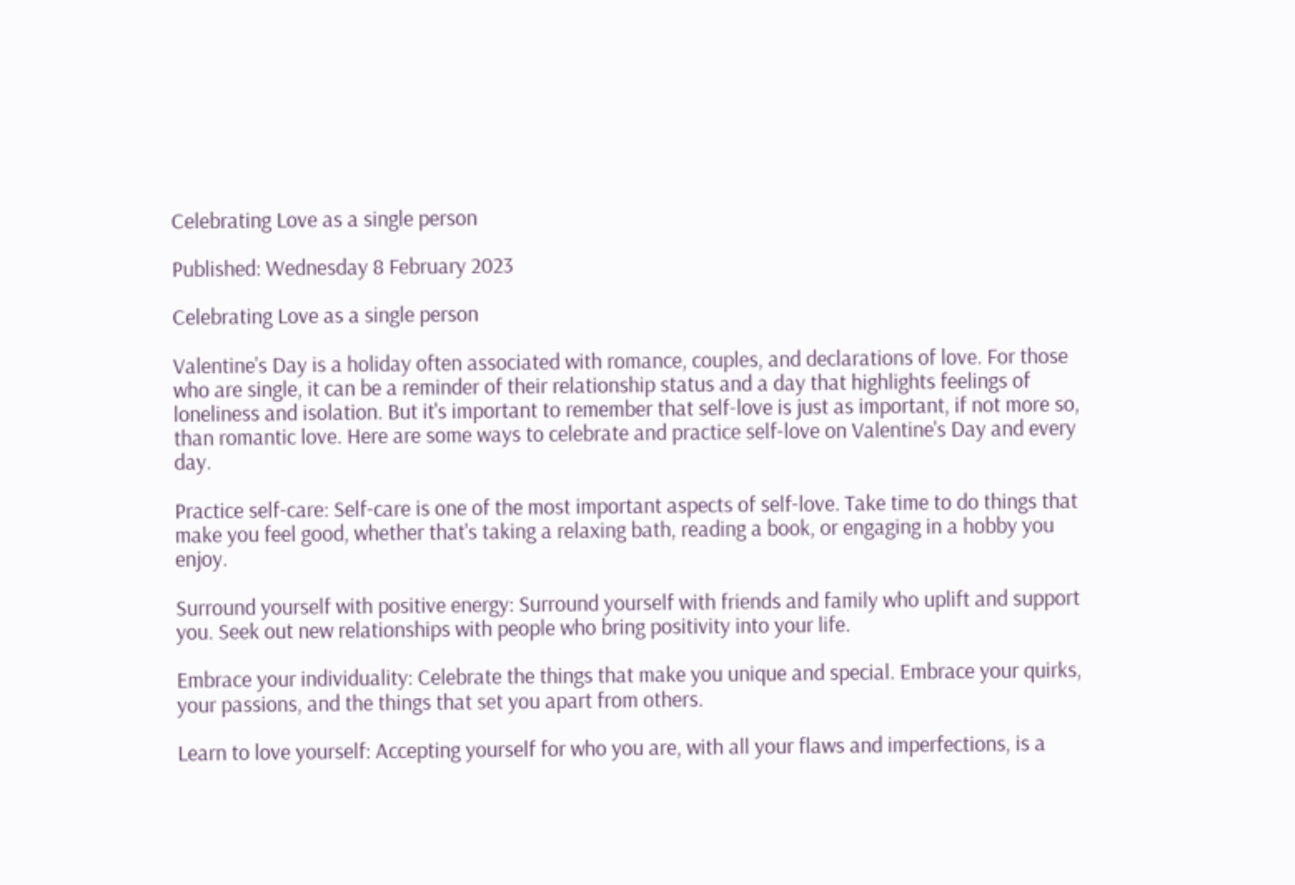Celebrating Love as a single person

Published: Wednesday 8 February 2023

Celebrating Love as a single person

Valentine's Day is a holiday often associated with romance, couples, and declarations of love. For those who are single, it can be a reminder of their relationship status and a day that highlights feelings of loneliness and isolation. But it's important to remember that self-love is just as important, if not more so, than romantic love. Here are some ways to celebrate and practice self-love on Valentine's Day and every day.

Practice self-care: Self-care is one of the most important aspects of self-love. Take time to do things that make you feel good, whether that's taking a relaxing bath, reading a book, or engaging in a hobby you enjoy.

Surround yourself with positive energy: Surround yourself with friends and family who uplift and support you. Seek out new relationships with people who bring positivity into your life.

Embrace your individuality: Celebrate the things that make you unique and special. Embrace your quirks, your passions, and the things that set you apart from others.

Learn to love yourself: Accepting yourself for who you are, with all your flaws and imperfections, is a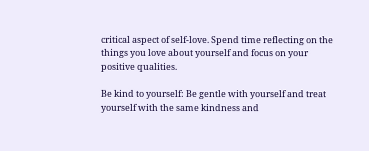critical aspect of self-love. Spend time reflecting on the things you love about yourself and focus on your positive qualities.

Be kind to yourself: Be gentle with yourself and treat yourself with the same kindness and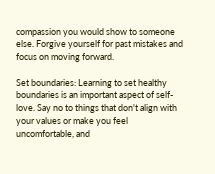compassion you would show to someone else. Forgive yourself for past mistakes and focus on moving forward.

Set boundaries: Learning to set healthy boundaries is an important aspect of self-love. Say no to things that don't align with your values or make you feel uncomfortable, and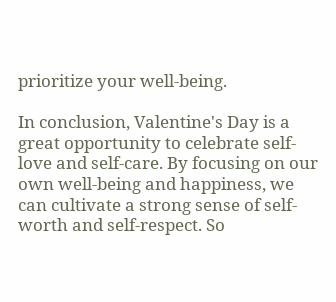prioritize your well-being.

In conclusion, Valentine's Day is a great opportunity to celebrate self-love and self-care. By focusing on our own well-being and happiness, we can cultivate a strong sense of self-worth and self-respect. So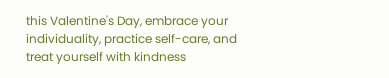this Valentine's Day, embrace your individuality, practice self-care, and treat yourself with kindness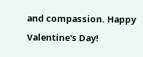and compassion. Happy Valentine's Day!